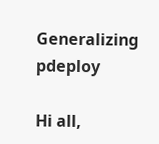Generalizing pdeploy

Hi all,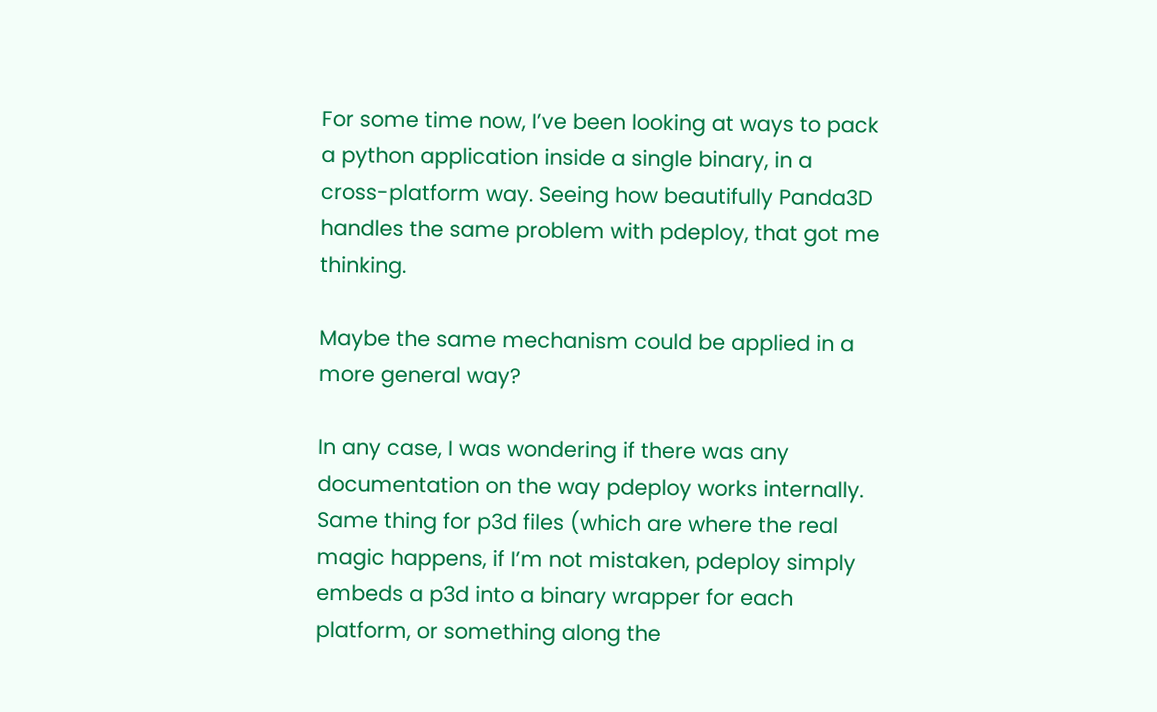For some time now, I’ve been looking at ways to pack a python application inside a single binary, in a cross-platform way. Seeing how beautifully Panda3D handles the same problem with pdeploy, that got me thinking.

Maybe the same mechanism could be applied in a more general way?

In any case, I was wondering if there was any documentation on the way pdeploy works internally. Same thing for p3d files (which are where the real magic happens, if I’m not mistaken, pdeploy simply embeds a p3d into a binary wrapper for each platform, or something along the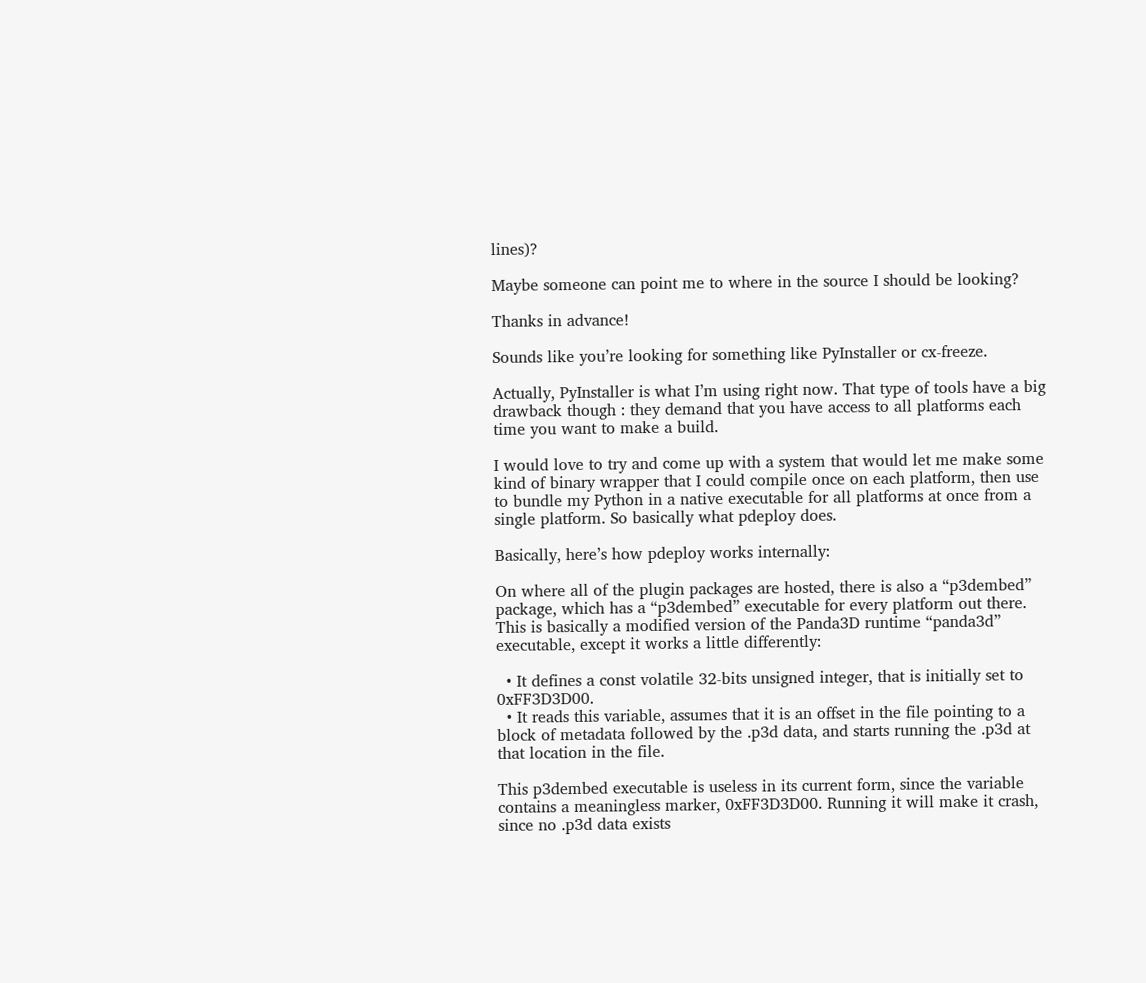lines)?

Maybe someone can point me to where in the source I should be looking?

Thanks in advance!

Sounds like you’re looking for something like PyInstaller or cx-freeze.

Actually, PyInstaller is what I’m using right now. That type of tools have a big drawback though : they demand that you have access to all platforms each time you want to make a build.

I would love to try and come up with a system that would let me make some kind of binary wrapper that I could compile once on each platform, then use to bundle my Python in a native executable for all platforms at once from a single platform. So basically what pdeploy does.

Basically, here’s how pdeploy works internally:

On where all of the plugin packages are hosted, there is also a “p3dembed” package, which has a “p3dembed” executable for every platform out there. This is basically a modified version of the Panda3D runtime “panda3d” executable, except it works a little differently:

  • It defines a const volatile 32-bits unsigned integer, that is initially set to 0xFF3D3D00.
  • It reads this variable, assumes that it is an offset in the file pointing to a block of metadata followed by the .p3d data, and starts running the .p3d at that location in the file.

This p3dembed executable is useless in its current form, since the variable contains a meaningless marker, 0xFF3D3D00. Running it will make it crash, since no .p3d data exists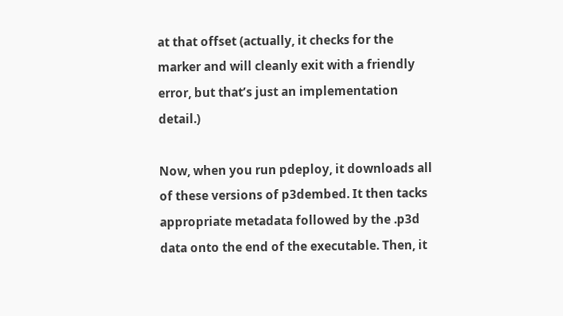at that offset (actually, it checks for the marker and will cleanly exit with a friendly error, but that’s just an implementation detail.)

Now, when you run pdeploy, it downloads all of these versions of p3dembed. It then tacks appropriate metadata followed by the .p3d data onto the end of the executable. Then, it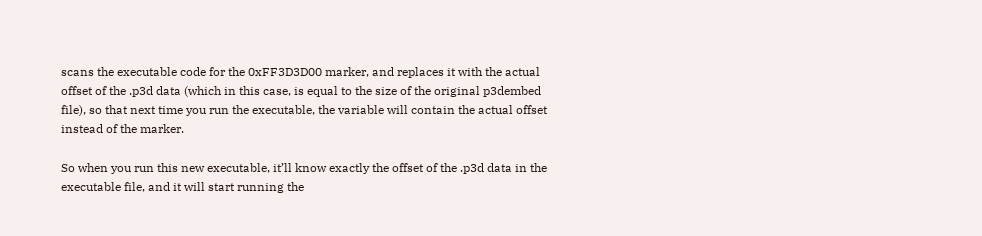scans the executable code for the 0xFF3D3D00 marker, and replaces it with the actual offset of the .p3d data (which in this case, is equal to the size of the original p3dembed file), so that next time you run the executable, the variable will contain the actual offset instead of the marker.

So when you run this new executable, it’ll know exactly the offset of the .p3d data in the executable file, and it will start running the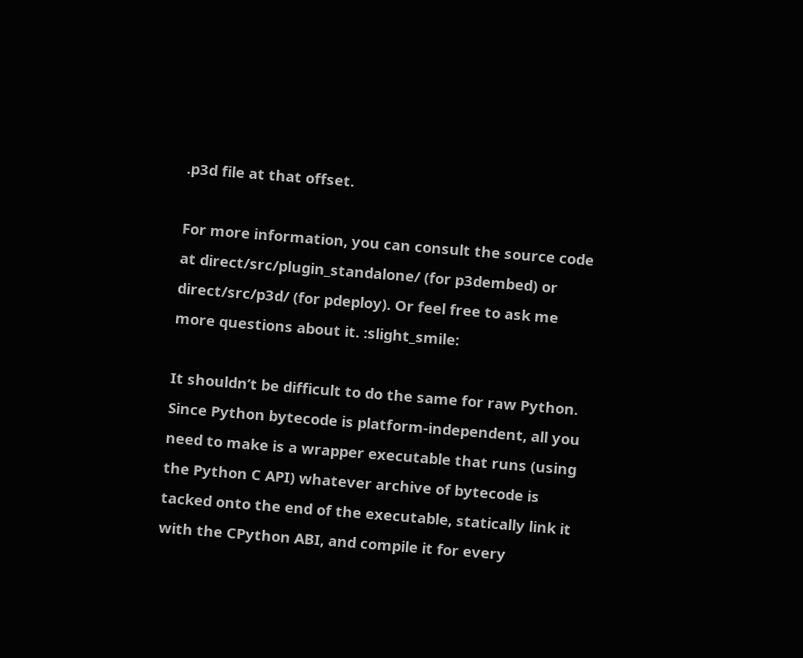.p3d file at that offset.

For more information, you can consult the source code at direct/src/plugin_standalone/ (for p3dembed) or direct/src/p3d/ (for pdeploy). Or feel free to ask me more questions about it. :slight_smile:

It shouldn’t be difficult to do the same for raw Python. Since Python bytecode is platform-independent, all you need to make is a wrapper executable that runs (using the Python C API) whatever archive of bytecode is tacked onto the end of the executable, statically link it with the CPython ABI, and compile it for every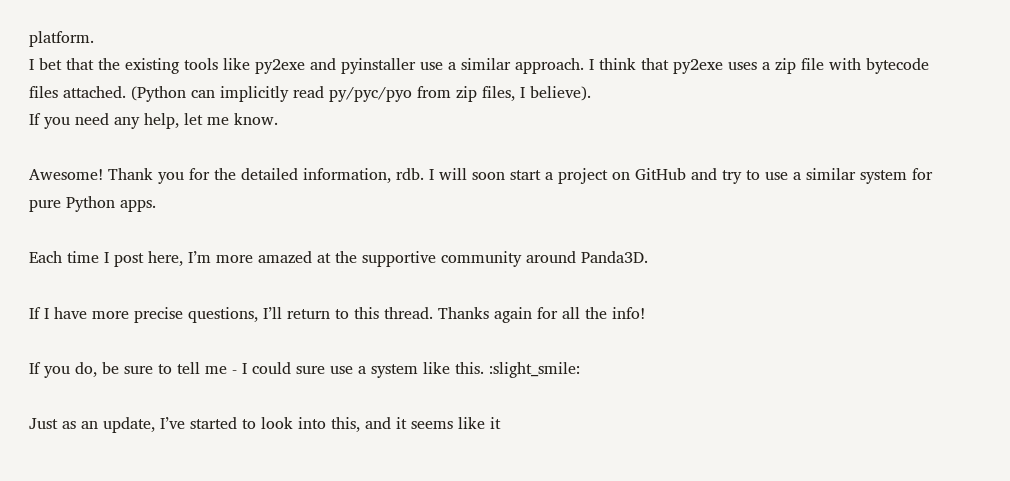platform.
I bet that the existing tools like py2exe and pyinstaller use a similar approach. I think that py2exe uses a zip file with bytecode files attached. (Python can implicitly read py/pyc/pyo from zip files, I believe).
If you need any help, let me know.

Awesome! Thank you for the detailed information, rdb. I will soon start a project on GitHub and try to use a similar system for pure Python apps.

Each time I post here, I’m more amazed at the supportive community around Panda3D.

If I have more precise questions, I’ll return to this thread. Thanks again for all the info!

If you do, be sure to tell me - I could sure use a system like this. :slight_smile:

Just as an update, I’ve started to look into this, and it seems like it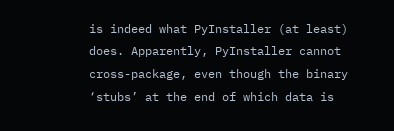is indeed what PyInstaller (at least) does. Apparently, PyInstaller cannot cross-package, even though the binary ‘stubs’ at the end of which data is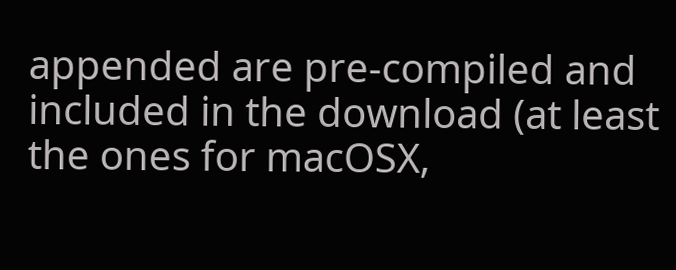appended are pre-compiled and included in the download (at least the ones for macOSX,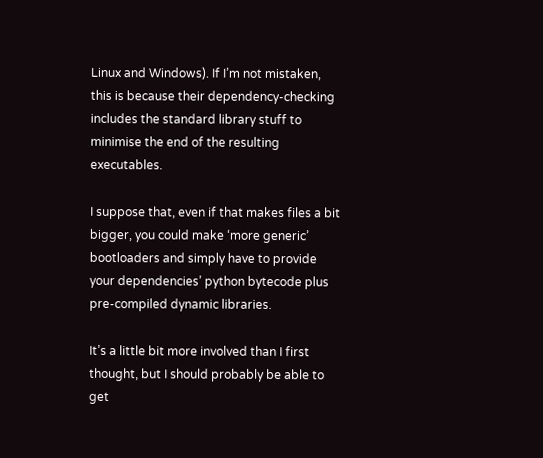Linux and Windows). If I’m not mistaken, this is because their dependency-checking includes the standard library stuff to minimise the end of the resulting executables.

I suppose that, even if that makes files a bit bigger, you could make ‘more generic’ bootloaders and simply have to provide your dependencies’ python bytecode plus pre-compiled dynamic libraries.

It’s a little bit more involved than I first thought, but I should probably be able to get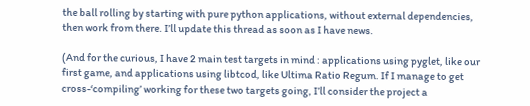the ball rolling by starting with pure python applications, without external dependencies, then work from there. I’ll update this thread as soon as I have news.

(And for the curious, I have 2 main test targets in mind : applications using pyglet, like our first game, and applications using libtcod, like Ultima Ratio Regum. If I manage to get cross-‘compiling’ working for these two targets going, I’ll consider the project a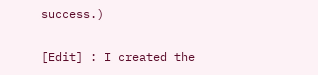success.)

[Edit] : I created the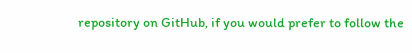repository on GitHub, if you would prefer to follow the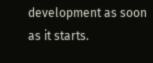development as soon as it starts.